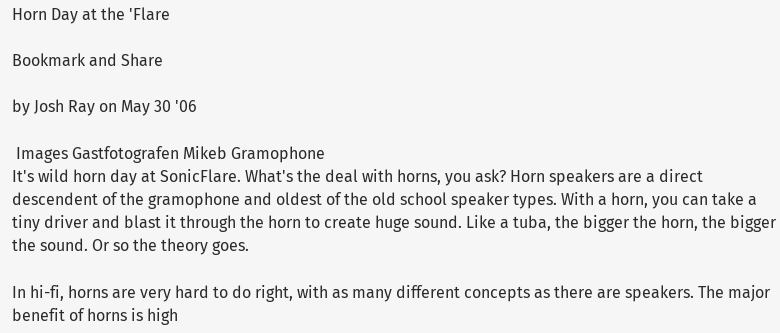Horn Day at the 'Flare

Bookmark and Share

by Josh Ray on May 30 '06

 Images Gastfotografen Mikeb Gramophone
It's wild horn day at SonicFlare. What's the deal with horns, you ask? Horn speakers are a direct descendent of the gramophone and oldest of the old school speaker types. With a horn, you can take a tiny driver and blast it through the horn to create huge sound. Like a tuba, the bigger the horn, the bigger the sound. Or so the theory goes.

In hi-fi, horns are very hard to do right, with as many different concepts as there are speakers. The major benefit of horns is high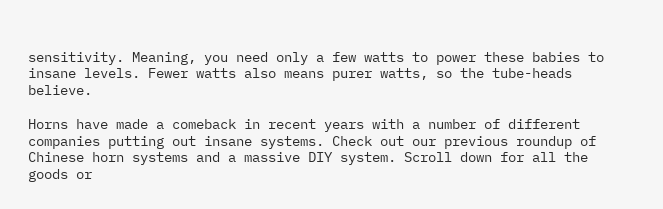sensitivity. Meaning, you need only a few watts to power these babies to insane levels. Fewer watts also means purer watts, so the tube-heads believe.

Horns have made a comeback in recent years with a number of different companies putting out insane systems. Check out our previous roundup of Chinese horn systems and a massive DIY system. Scroll down for all the goods or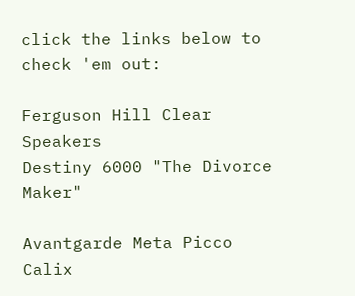click the links below to check 'em out:

Ferguson Hill Clear Speakers
Destiny 6000 "The Divorce Maker"

Avantgarde Meta Picco
Calix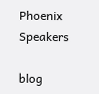Phoenix Speakers

blog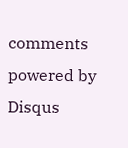comments powered by Disqus